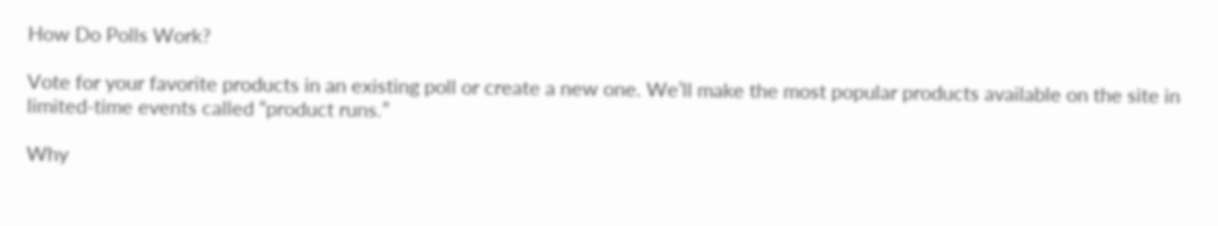How Do Polls Work?

Vote for your favorite products in an existing poll or create a new one. We’ll make the most popular products available on the site in limited-time events called “product runs.”

Why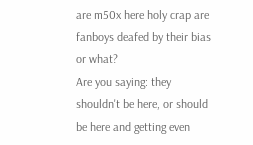are m50x here holy crap are fanboys deafed by their bias or what?
Are you saying: they shouldn't be here, or should be here and getting even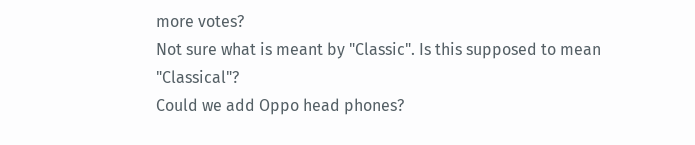more votes?
Not sure what is meant by "Classic". Is this supposed to mean "Classical"?
Could we add Oppo head phones?